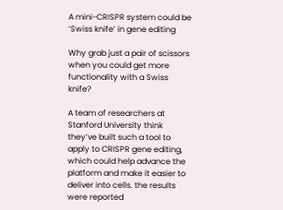A mini-CRISPR system could be ‘Swiss knife’ in gene editing

Why grab just a pair of scissors when you could get more functionality with a Swiss knife?

A team of researchers at Stanford University think they’ve built such a tool to apply to CRISPR gene editing, which could help advance the platform and make it easier to deliver into cells. the results were reported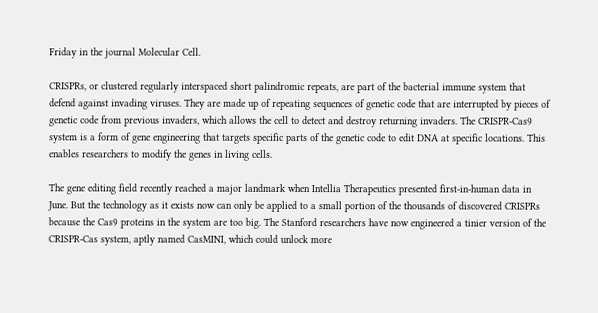Friday in the journal Molecular Cell.

CRISPRs, or clustered regularly interspaced short palindromic repeats, are part of the bacterial immune system that defend against invading viruses. They are made up of repeating sequences of genetic code that are interrupted by pieces of genetic code from previous invaders, which allows the cell to detect and destroy returning invaders. The CRISPR-Cas9 system is a form of gene engineering that targets specific parts of the genetic code to edit DNA at specific locations. This enables researchers to modify the genes in living cells.

The gene editing field recently reached a major landmark when Intellia Therapeutics presented first-in-human data in June. But the technology as it exists now can only be applied to a small portion of the thousands of discovered CRISPRs because the Cas9 proteins in the system are too big. The Stanford researchers have now engineered a tinier version of the CRISPR-Cas system, aptly named CasMINI, which could unlock more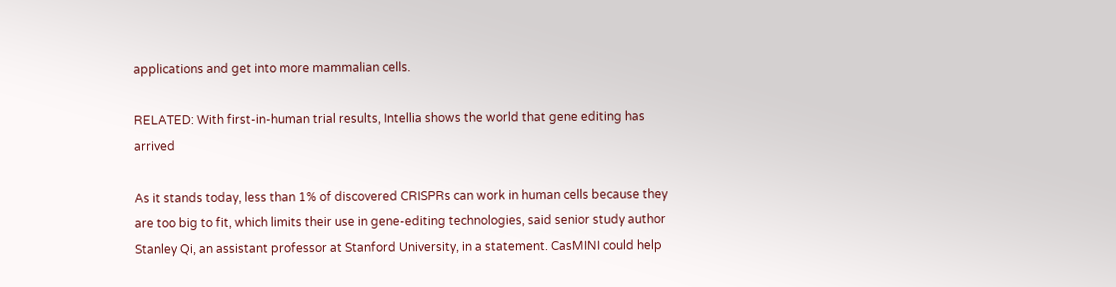applications and get into more mammalian cells.

RELATED: With first-in-human trial results, Intellia shows the world that gene editing has arrived

As it stands today, less than 1% of discovered CRISPRs can work in human cells because they are too big to fit, which limits their use in gene-editing technologies, said senior study author Stanley Qi, an assistant professor at Stanford University, in a statement. CasMINI could help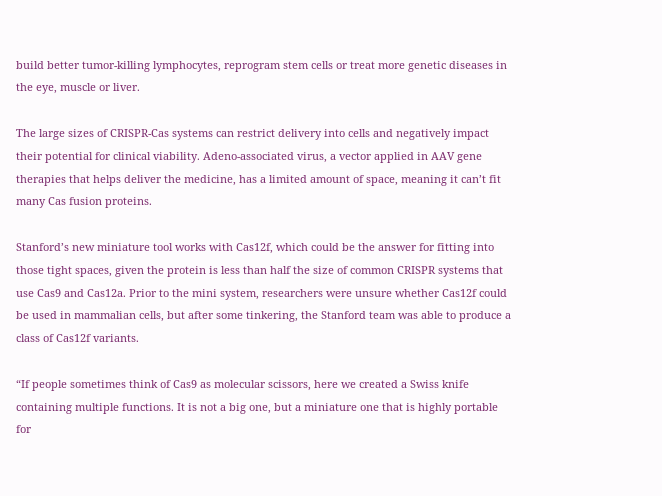build better tumor-killing lymphocytes, reprogram stem cells or treat more genetic diseases in the eye, muscle or liver.

The large sizes of CRISPR-Cas systems can restrict delivery into cells and negatively impact their potential for clinical viability. Adeno-associated virus, a vector applied in AAV gene therapies that helps deliver the medicine, has a limited amount of space, meaning it can’t fit many Cas fusion proteins.

Stanford’s new miniature tool works with Cas12f, which could be the answer for fitting into those tight spaces, given the protein is less than half the size of common CRISPR systems that use Cas9 and Cas12a. Prior to the mini system, researchers were unsure whether Cas12f could be used in mammalian cells, but after some tinkering, the Stanford team was able to produce a class of Cas12f variants.

“If people sometimes think of Cas9 as molecular scissors, here we created a Swiss knife containing multiple functions. It is not a big one, but a miniature one that is highly portable for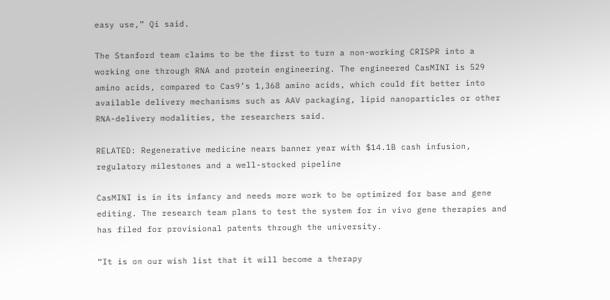easy use,” Qi said.

The Stanford team claims to be the first to turn a non-working CRISPR into a working one through RNA and protein engineering. The engineered CasMINI is 529 amino acids, compared to Cas9’s 1,368 amino acids, which could fit better into available delivery mechanisms such as AAV packaging, lipid nanoparticles or other RNA-delivery modalities, the researchers said.

RELATED: Regenerative medicine nears banner year with $14.1B cash infusion, regulatory milestones and a well-stocked pipeline

CasMINI is in its infancy and needs more work to be optimized for base and gene editing. The research team plans to test the system for in vivo gene therapies and has filed for provisional patents through the university.

“It is on our wish list that it will become a therapy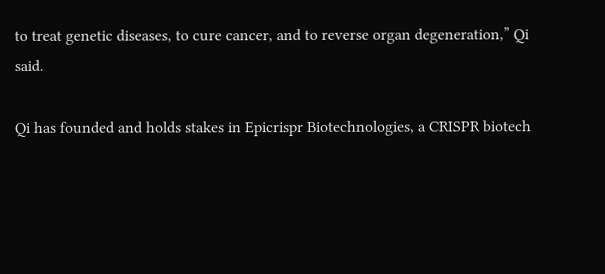to treat genetic diseases, to cure cancer, and to reverse organ degeneration,” Qi said.

Qi has founded and holds stakes in Epicrispr Biotechnologies, a CRISPR biotech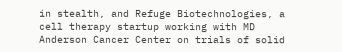in stealth, and Refuge Biotechnologies, a cell therapy startup working with MD Anderson Cancer Center on trials of solid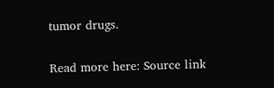tumor drugs.

Read more here: Source link